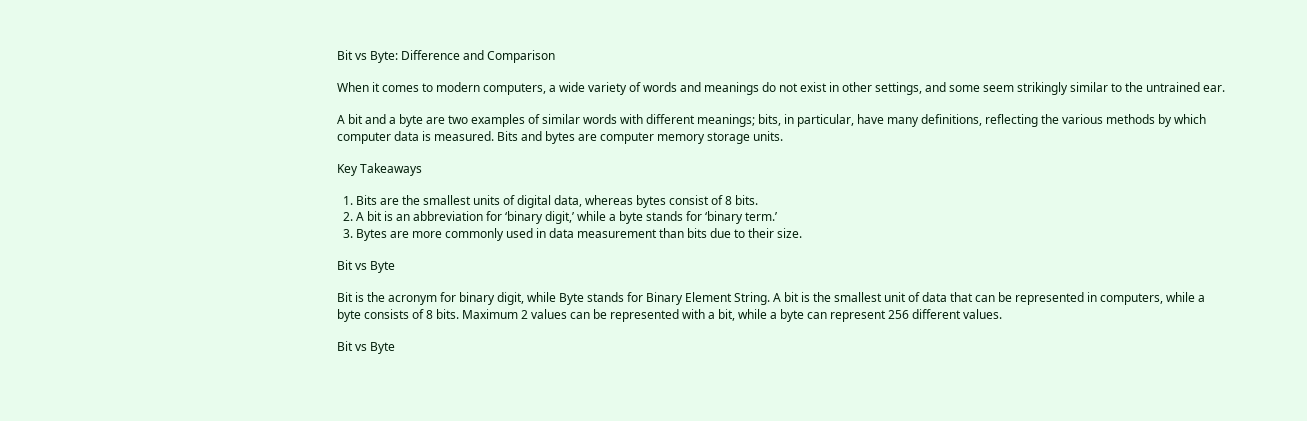Bit vs Byte: Difference and Comparison

When it comes to modern computers, a wide variety of words and meanings do not exist in other settings, and some seem strikingly similar to the untrained ear.

A bit and a byte are two examples of similar words with different meanings; bits, in particular, have many definitions, reflecting the various methods by which computer data is measured. Bits and bytes are computer memory storage units.

Key Takeaways

  1. Bits are the smallest units of digital data, whereas bytes consist of 8 bits.
  2. A bit is an abbreviation for ‘binary digit,’ while a byte stands for ‘binary term.’
  3. Bytes are more commonly used in data measurement than bits due to their size.

Bit vs Byte

Bit is the acronym for binary digit, while Byte stands for Binary Element String. A bit is the smallest unit of data that can be represented in computers, while a byte consists of 8 bits. Maximum 2 values can be represented with a bit, while a byte can represent 256 different values.

Bit vs Byte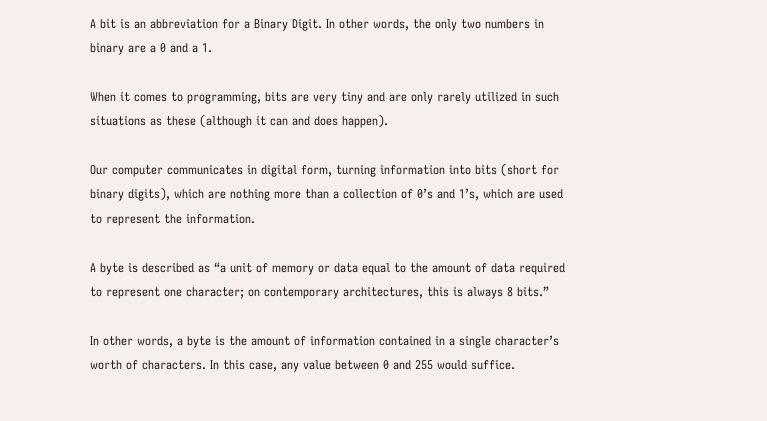A bit is an abbreviation for a Binary Digit. In other words, the only two numbers in binary are a 0 and a 1.

When it comes to programming, bits are very tiny and are only rarely utilized in such situations as these (although it can and does happen).

Our computer communicates in digital form, turning information into bits (short for binary digits), which are nothing more than a collection of 0’s and 1’s, which are used to represent the information.

A byte is described as “a unit of memory or data equal to the amount of data required to represent one character; on contemporary architectures, this is always 8 bits.”

In other words, a byte is the amount of information contained in a single character’s worth of characters. In this case, any value between 0 and 255 would suffice.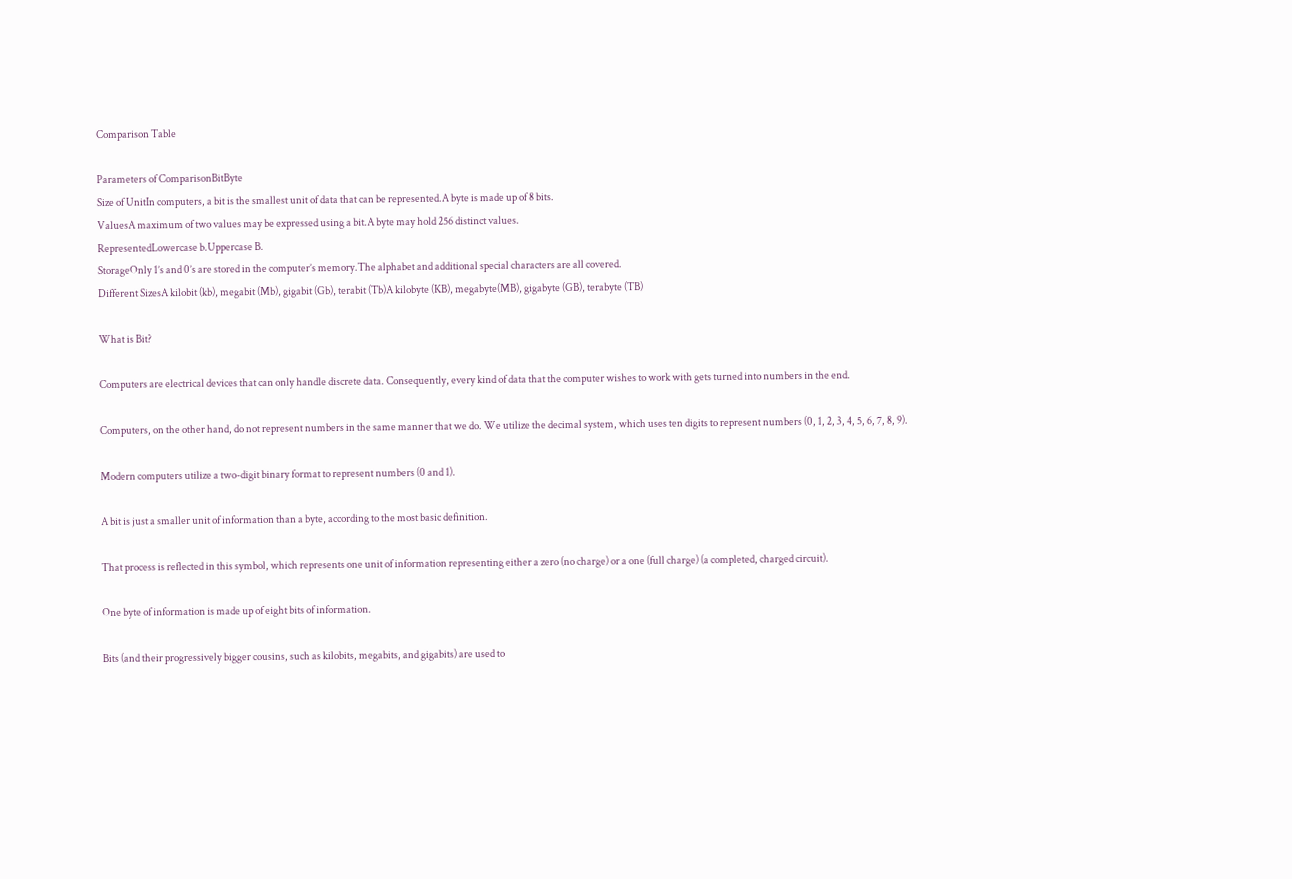Comparison Table

Parameters of ComparisonBitByte
Size of UnitIn computers, a bit is the smallest unit of data that can be represented.A byte is made up of 8 bits.
ValuesA maximum of two values may be expressed using a bit.A byte may hold 256 distinct values.
RepresentedLowercase b.Uppercase B.
StorageOnly 1’s and 0’s are stored in the computer’s memory.The alphabet and additional special characters are all covered.
Different SizesA kilobit (kb), megabit (Mb), gigabit (Gb), terabit (Tb)A kilobyte (KB), megabyte(MB), gigabyte (GB), terabyte (TB)

What is Bit?

Computers are electrical devices that can only handle discrete data. Consequently, every kind of data that the computer wishes to work with gets turned into numbers in the end.

Computers, on the other hand, do not represent numbers in the same manner that we do. We utilize the decimal system, which uses ten digits to represent numbers (0, 1, 2, 3, 4, 5, 6, 7, 8, 9).

Modern computers utilize a two-digit binary format to represent numbers (0 and 1).

A bit is just a smaller unit of information than a byte, according to the most basic definition.

That process is reflected in this symbol, which represents one unit of information representing either a zero (no charge) or a one (full charge) (a completed, charged circuit).

One byte of information is made up of eight bits of information.

Bits (and their progressively bigger cousins, such as kilobits, megabits, and gigabits) are used to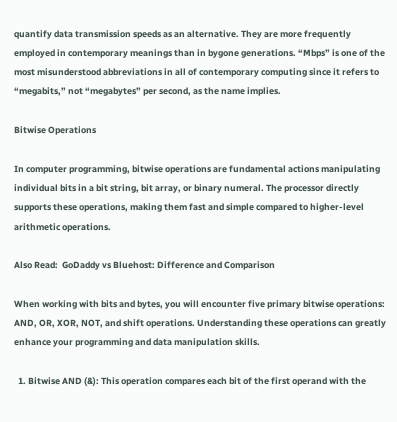quantify data transmission speeds as an alternative. They are more frequently employed in contemporary meanings than in bygone generations. “Mbps” is one of the most misunderstood abbreviations in all of contemporary computing since it refers to “megabits,” not “megabytes” per second, as the name implies.

Bitwise Operations

In computer programming, bitwise operations are fundamental actions manipulating individual bits in a bit string, bit array, or binary numeral. The processor directly supports these operations, making them fast and simple compared to higher-level arithmetic operations.

Also Read:  GoDaddy vs Bluehost: Difference and Comparison

When working with bits and bytes, you will encounter five primary bitwise operations: AND, OR, XOR, NOT, and shift operations. Understanding these operations can greatly enhance your programming and data manipulation skills.

  1. Bitwise AND (&): This operation compares each bit of the first operand with the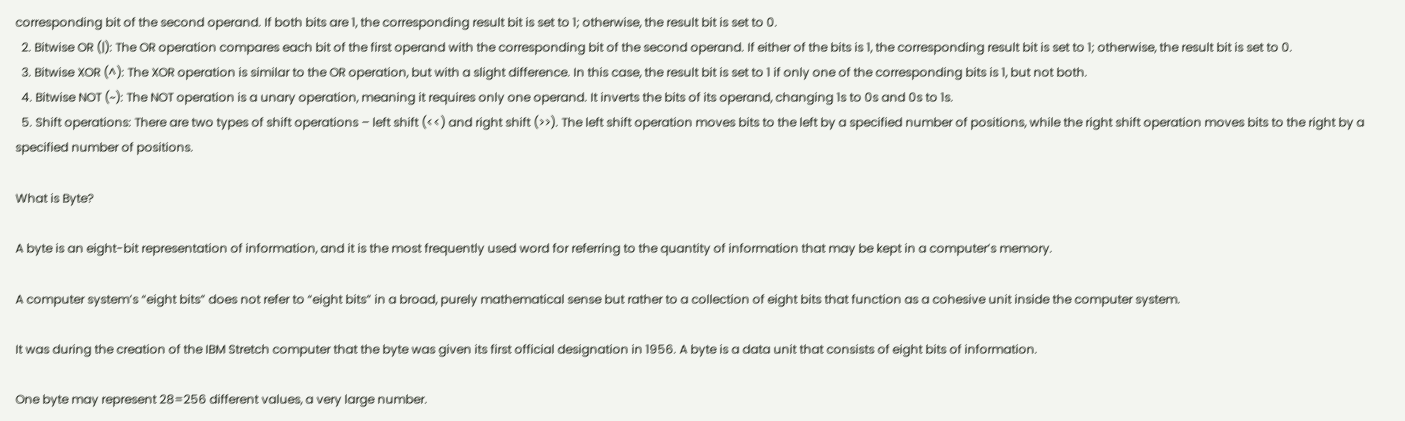corresponding bit of the second operand. If both bits are 1, the corresponding result bit is set to 1; otherwise, the result bit is set to 0.
  2. Bitwise OR (|): The OR operation compares each bit of the first operand with the corresponding bit of the second operand. If either of the bits is 1, the corresponding result bit is set to 1; otherwise, the result bit is set to 0.
  3. Bitwise XOR (^): The XOR operation is similar to the OR operation, but with a slight difference. In this case, the result bit is set to 1 if only one of the corresponding bits is 1, but not both.
  4. Bitwise NOT (~): The NOT operation is a unary operation, meaning it requires only one operand. It inverts the bits of its operand, changing 1s to 0s and 0s to 1s.
  5. Shift operations: There are two types of shift operations – left shift (<<) and right shift (>>). The left shift operation moves bits to the left by a specified number of positions, while the right shift operation moves bits to the right by a specified number of positions.

What is Byte?

A byte is an eight-bit representation of information, and it is the most frequently used word for referring to the quantity of information that may be kept in a computer’s memory.

A computer system’s “eight bits” does not refer to “eight bits” in a broad, purely mathematical sense but rather to a collection of eight bits that function as a cohesive unit inside the computer system.

It was during the creation of the IBM Stretch computer that the byte was given its first official designation in 1956. A byte is a data unit that consists of eight bits of information.

One byte may represent 28=256 different values, a very large number.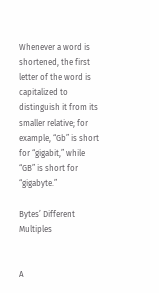Whenever a word is shortened, the first letter of the word is capitalized to distinguish it from its smaller relative; for example, “Gb” is short for “gigabit,” while “GB” is short for “gigabyte.”

Bytes’ Different Multiples


A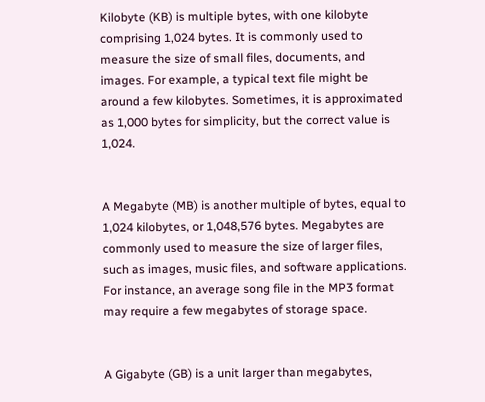Kilobyte (KB) is multiple bytes, with one kilobyte comprising 1,024 bytes. It is commonly used to measure the size of small files, documents, and images. For example, a typical text file might be around a few kilobytes. Sometimes, it is approximated as 1,000 bytes for simplicity, but the correct value is 1,024.


A Megabyte (MB) is another multiple of bytes, equal to 1,024 kilobytes, or 1,048,576 bytes. Megabytes are commonly used to measure the size of larger files, such as images, music files, and software applications. For instance, an average song file in the MP3 format may require a few megabytes of storage space.


A Gigabyte (GB) is a unit larger than megabytes,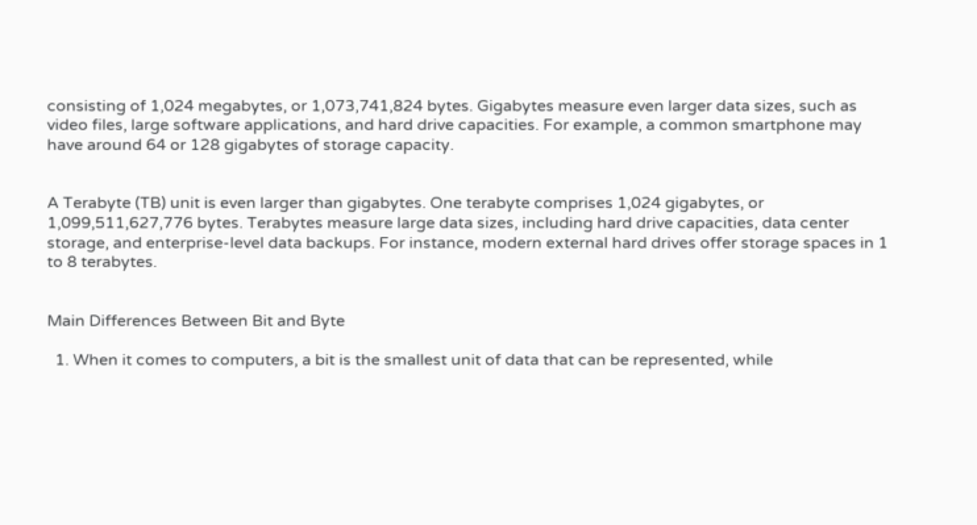consisting of 1,024 megabytes, or 1,073,741,824 bytes. Gigabytes measure even larger data sizes, such as video files, large software applications, and hard drive capacities. For example, a common smartphone may have around 64 or 128 gigabytes of storage capacity.


A Terabyte (TB) unit is even larger than gigabytes. One terabyte comprises 1,024 gigabytes, or 1,099,511,627,776 bytes. Terabytes measure large data sizes, including hard drive capacities, data center storage, and enterprise-level data backups. For instance, modern external hard drives offer storage spaces in 1 to 8 terabytes.


Main Differences Between Bit and Byte

  1. When it comes to computers, a bit is the smallest unit of data that can be represented, while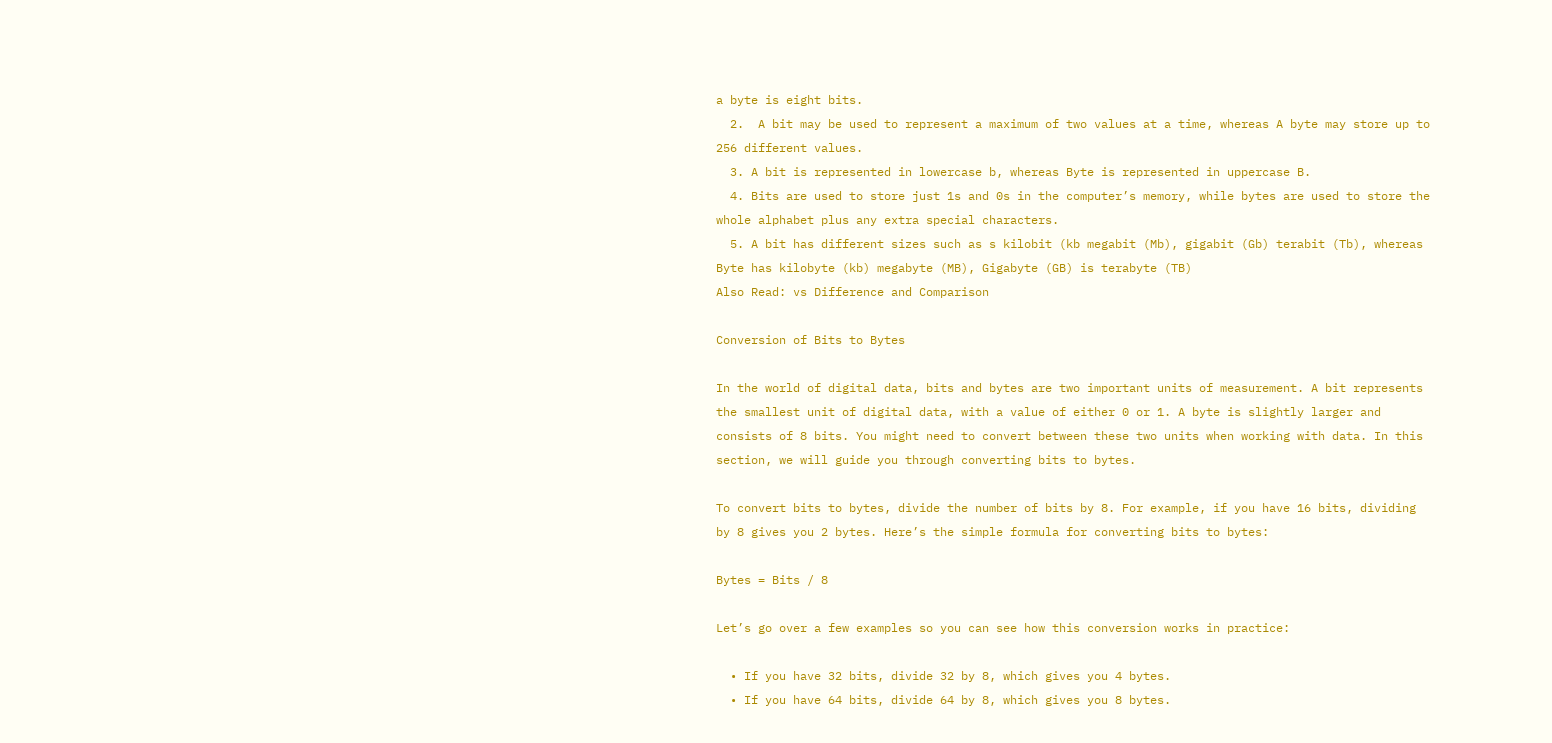a byte is eight bits.
  2.  A bit may be used to represent a maximum of two values at a time, whereas A byte may store up to 256 different values.
  3. A bit is represented in lowercase b, whereas Byte is represented in uppercase B.
  4. Bits are used to store just 1s and 0s in the computer’s memory, while bytes are used to store the whole alphabet plus any extra special characters.
  5. A bit has different sizes such as s kilobit (kb megabit (Mb), gigabit (Gb) terabit (Tb), whereas Byte has kilobyte (kb) megabyte (MB), Gigabyte (GB) is terabyte (TB)
Also Read: vs Difference and Comparison

Conversion of Bits to Bytes

In the world of digital data, bits and bytes are two important units of measurement. A bit represents the smallest unit of digital data, with a value of either 0 or 1. A byte is slightly larger and consists of 8 bits. You might need to convert between these two units when working with data. In this section, we will guide you through converting bits to bytes.

To convert bits to bytes, divide the number of bits by 8. For example, if you have 16 bits, dividing by 8 gives you 2 bytes. Here’s the simple formula for converting bits to bytes:

Bytes = Bits / 8

Let’s go over a few examples so you can see how this conversion works in practice:

  • If you have 32 bits, divide 32 by 8, which gives you 4 bytes.
  • If you have 64 bits, divide 64 by 8, which gives you 8 bytes.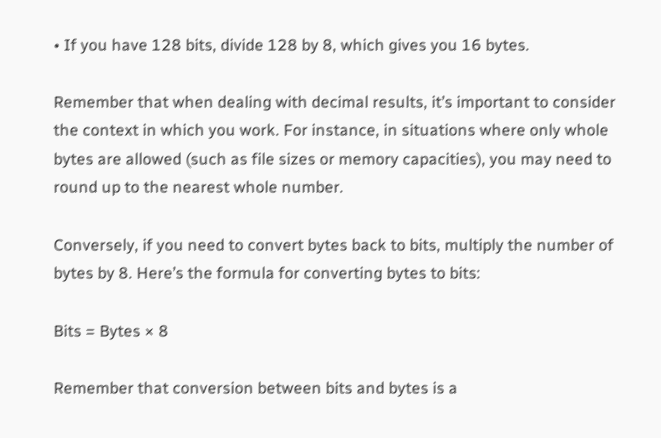• If you have 128 bits, divide 128 by 8, which gives you 16 bytes.

Remember that when dealing with decimal results, it’s important to consider the context in which you work. For instance, in situations where only whole bytes are allowed (such as file sizes or memory capacities), you may need to round up to the nearest whole number.

Conversely, if you need to convert bytes back to bits, multiply the number of bytes by 8. Here’s the formula for converting bytes to bits:

Bits = Bytes × 8

Remember that conversion between bits and bytes is a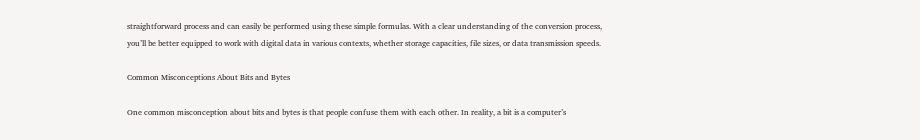straightforward process and can easily be performed using these simple formulas. With a clear understanding of the conversion process, you’ll be better equipped to work with digital data in various contexts, whether storage capacities, file sizes, or data transmission speeds.

Common Misconceptions About Bits and Bytes

One common misconception about bits and bytes is that people confuse them with each other. In reality, a bit is a computer’s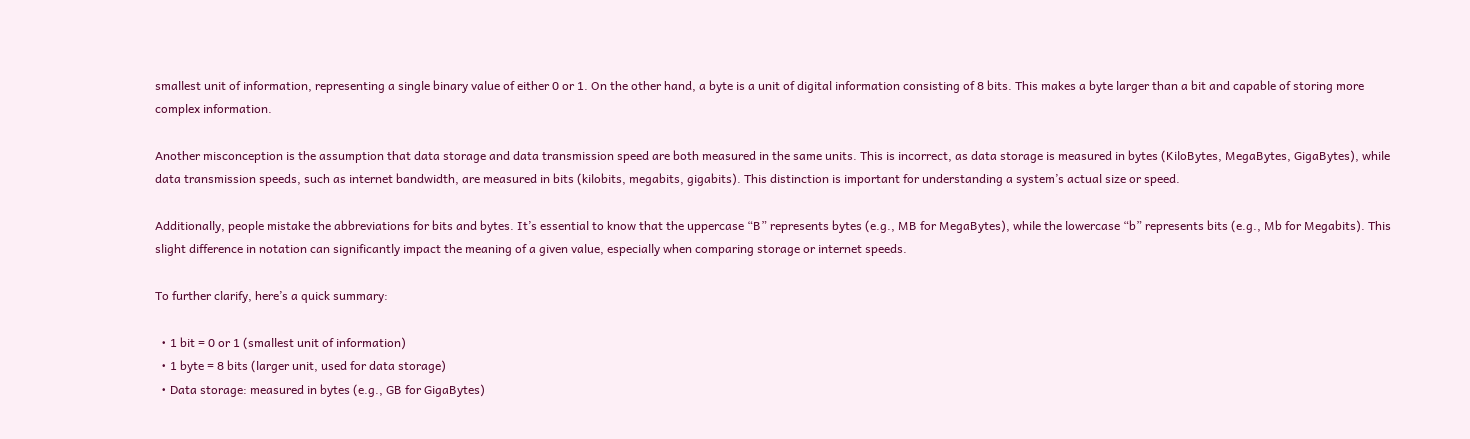smallest unit of information, representing a single binary value of either 0 or 1. On the other hand, a byte is a unit of digital information consisting of 8 bits. This makes a byte larger than a bit and capable of storing more complex information.

Another misconception is the assumption that data storage and data transmission speed are both measured in the same units. This is incorrect, as data storage is measured in bytes (KiloBytes, MegaBytes, GigaBytes), while data transmission speeds, such as internet bandwidth, are measured in bits (kilobits, megabits, gigabits). This distinction is important for understanding a system’s actual size or speed.

Additionally, people mistake the abbreviations for bits and bytes. It’s essential to know that the uppercase “B” represents bytes (e.g., MB for MegaBytes), while the lowercase “b” represents bits (e.g., Mb for Megabits). This slight difference in notation can significantly impact the meaning of a given value, especially when comparing storage or internet speeds.

To further clarify, here’s a quick summary:

  • 1 bit = 0 or 1 (smallest unit of information)
  • 1 byte = 8 bits (larger unit, used for data storage)
  • Data storage: measured in bytes (e.g., GB for GigaBytes)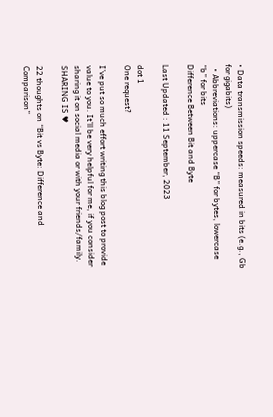• Data transmission speeds: measured in bits (e.g., Gb for gigabits)
  • Abbreviations: uppercase “B” for bytes, lowercase “b” for bits
Difference Between Bit and Byte

Last Updated : 11 September, 2023

dot 1
One request?

I’ve put so much effort writing this blog post to provide value to you. It’ll be very helpful for me, if you consider sharing it on social media or with your friends/family. SHARING IS ♥

22 thoughts on “Bit vs Byte: Difference and Comparison”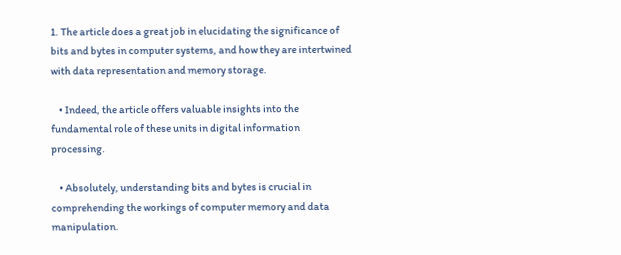1. The article does a great job in elucidating the significance of bits and bytes in computer systems, and how they are intertwined with data representation and memory storage.

    • Indeed, the article offers valuable insights into the fundamental role of these units in digital information processing.

    • Absolutely, understanding bits and bytes is crucial in comprehending the workings of computer memory and data manipulation.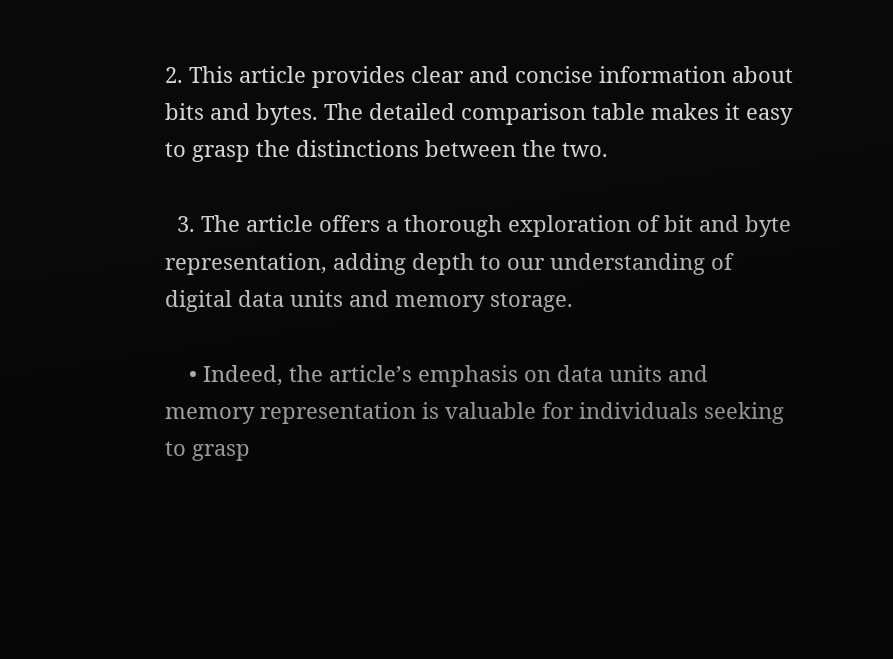2. This article provides clear and concise information about bits and bytes. The detailed comparison table makes it easy to grasp the distinctions between the two.

  3. The article offers a thorough exploration of bit and byte representation, adding depth to our understanding of digital data units and memory storage.

    • Indeed, the article’s emphasis on data units and memory representation is valuable for individuals seeking to grasp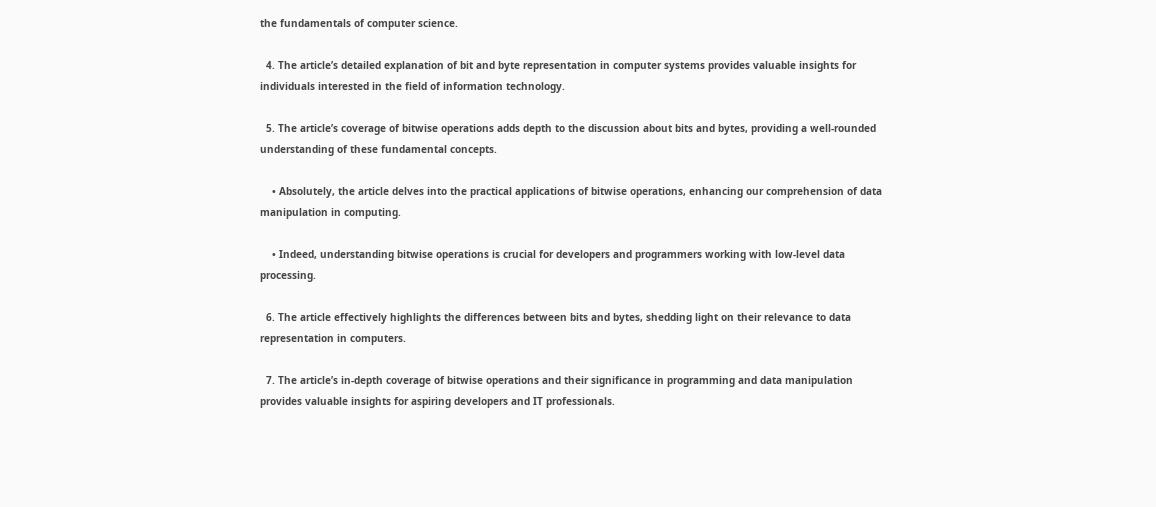the fundamentals of computer science.

  4. The article’s detailed explanation of bit and byte representation in computer systems provides valuable insights for individuals interested in the field of information technology.

  5. The article’s coverage of bitwise operations adds depth to the discussion about bits and bytes, providing a well-rounded understanding of these fundamental concepts.

    • Absolutely, the article delves into the practical applications of bitwise operations, enhancing our comprehension of data manipulation in computing.

    • Indeed, understanding bitwise operations is crucial for developers and programmers working with low-level data processing.

  6. The article effectively highlights the differences between bits and bytes, shedding light on their relevance to data representation in computers.

  7. The article’s in-depth coverage of bitwise operations and their significance in programming and data manipulation provides valuable insights for aspiring developers and IT professionals.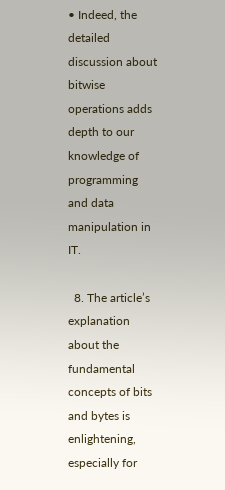• Indeed, the detailed discussion about bitwise operations adds depth to our knowledge of programming and data manipulation in IT.

  8. The article’s explanation about the fundamental concepts of bits and bytes is enlightening, especially for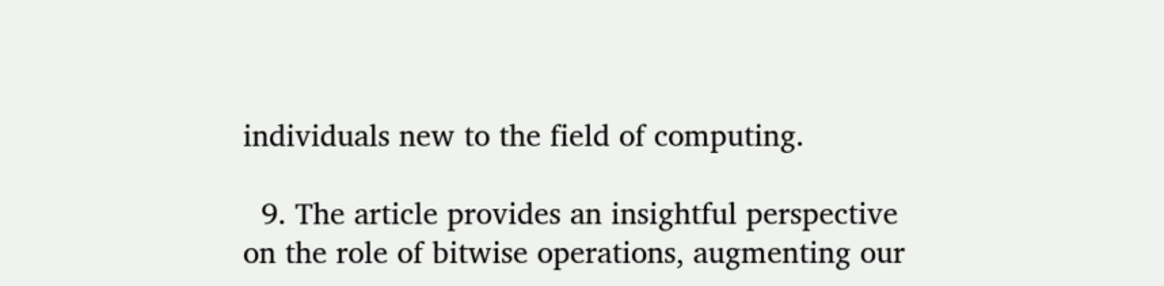individuals new to the field of computing.

  9. The article provides an insightful perspective on the role of bitwise operations, augmenting our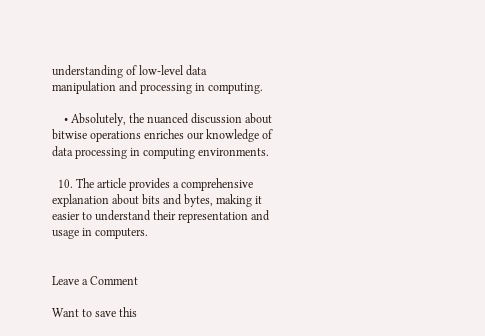understanding of low-level data manipulation and processing in computing.

    • Absolutely, the nuanced discussion about bitwise operations enriches our knowledge of data processing in computing environments.

  10. The article provides a comprehensive explanation about bits and bytes, making it easier to understand their representation and usage in computers.


Leave a Comment

Want to save this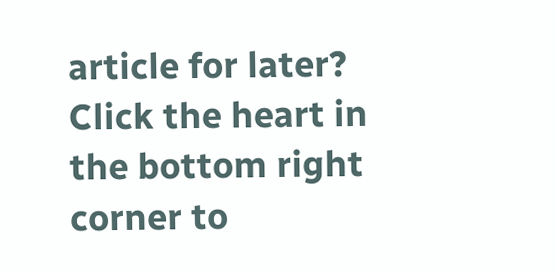article for later? Click the heart in the bottom right corner to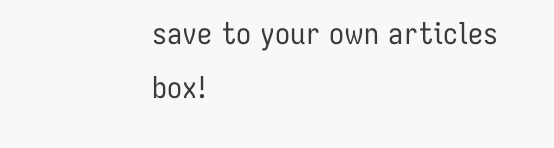save to your own articles box!